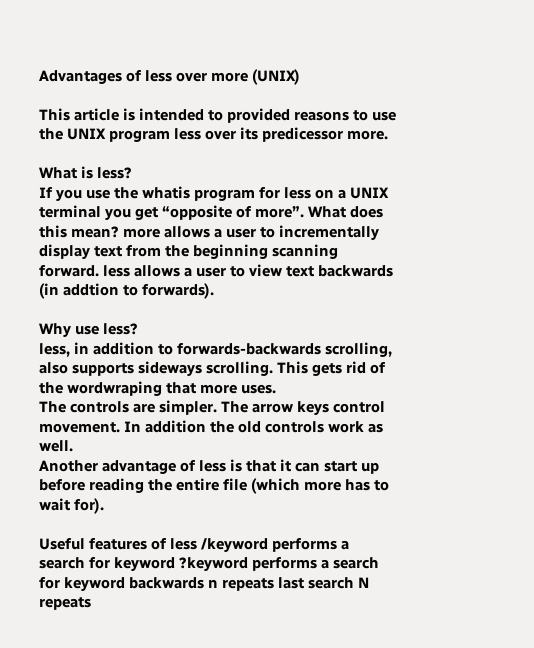Advantages of less over more (UNIX)

This article is intended to provided reasons to use the UNIX program less over its predicessor more.

What is less?
If you use the whatis program for less on a UNIX terminal you get “opposite of more”. What does this mean? more allows a user to incrementally display text from the beginning scanning forward. less allows a user to view text backwards (in addtion to forwards).

Why use less?
less, in addition to forwards-backwards scrolling, also supports sideways scrolling. This gets rid of the wordwraping that more uses.
The controls are simpler. The arrow keys control movement. In addition the old controls work as well.
Another advantage of less is that it can start up before reading the entire file (which more has to wait for).

Useful features of less /keyword performs a search for keyword ?keyword performs a search for keyword backwards n repeats last search N repeats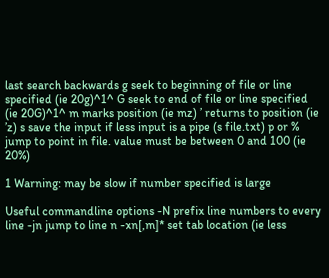last search backwards g seek to beginning of file or line specified (ie 20g)^1^ G seek to end of file or line specified (ie 20G)^1^ m marks position (ie mz) ’ returns to position (ie ’z) s save the input if less input is a pipe (s file.txt) p or % jump to point in file. value must be between 0 and 100 (ie 20%)

1 Warning: may be slow if number specified is large

Useful commandline options -N prefix line numbers to every line -jn jump to line n -xn[,m]* set tab location (ie less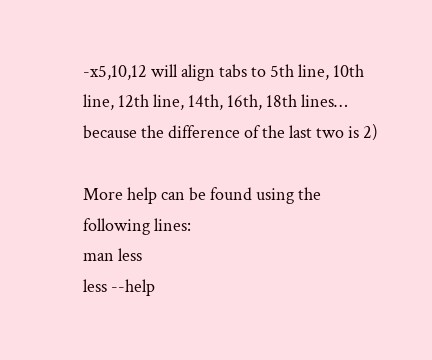-x5,10,12 will align tabs to 5th line, 10th line, 12th line, 14th, 16th, 18th lines… because the difference of the last two is 2)

More help can be found using the following lines:
man less
less --help